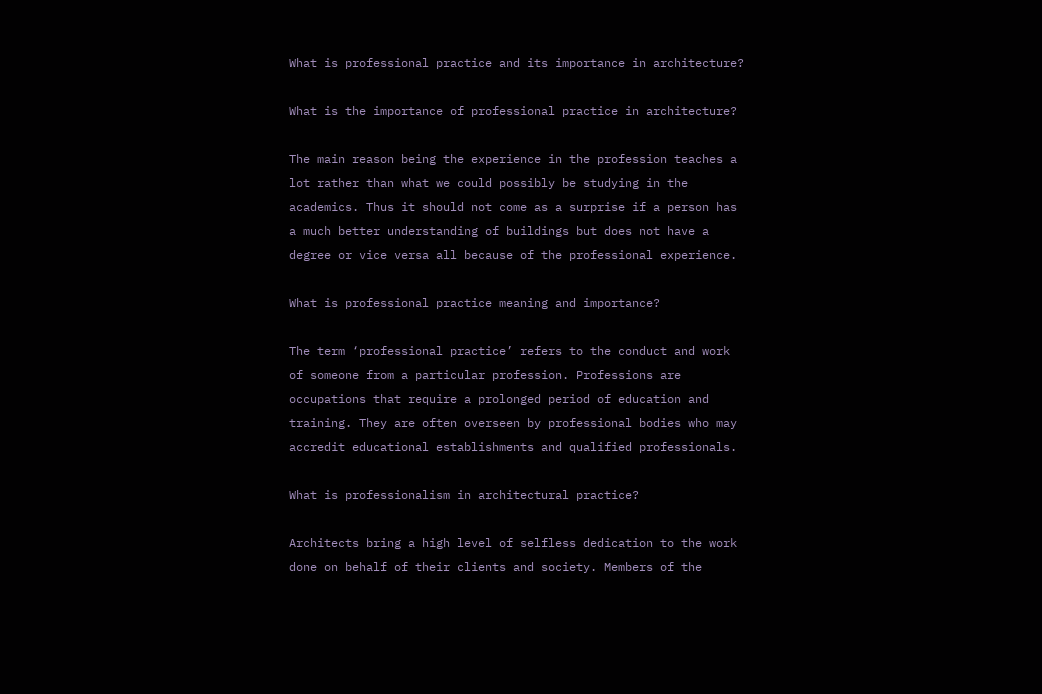What is professional practice and its importance in architecture?

What is the importance of professional practice in architecture?

The main reason being the experience in the profession teaches a lot rather than what we could possibly be studying in the academics. Thus it should not come as a surprise if a person has a much better understanding of buildings but does not have a degree or vice versa all because of the professional experience.

What is professional practice meaning and importance?

The term ‘professional practice’ refers to the conduct and work of someone from a particular profession. Professions are occupations that require a prolonged period of education and training. They are often overseen by professional bodies who may accredit educational establishments and qualified professionals.

What is professionalism in architectural practice?

Architects bring a high level of selfless dedication to the work done on behalf of their clients and society. Members of the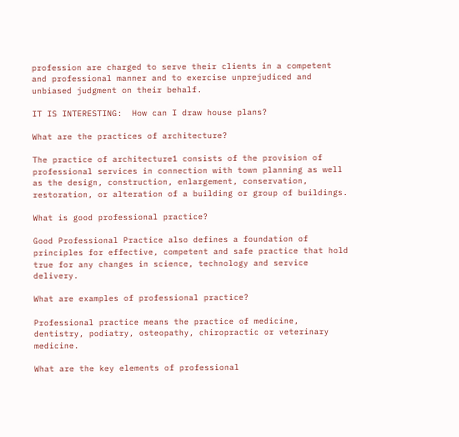profession are charged to serve their clients in a competent and professional manner and to exercise unprejudiced and unbiased judgment on their behalf.

IT IS INTERESTING:  How can I draw house plans?

What are the practices of architecture?

The practice of architecture1 consists of the provision of professional services in connection with town planning as well as the design, construction, enlargement, conservation, restoration, or alteration of a building or group of buildings.

What is good professional practice?

Good Professional Practice also defines a foundation of principles for effective, competent and safe practice that hold true for any changes in science, technology and service delivery.

What are examples of professional practice?

Professional practice means the practice of medicine, dentistry, podiatry, osteopathy, chiropractic or veterinary medicine.

What are the key elements of professional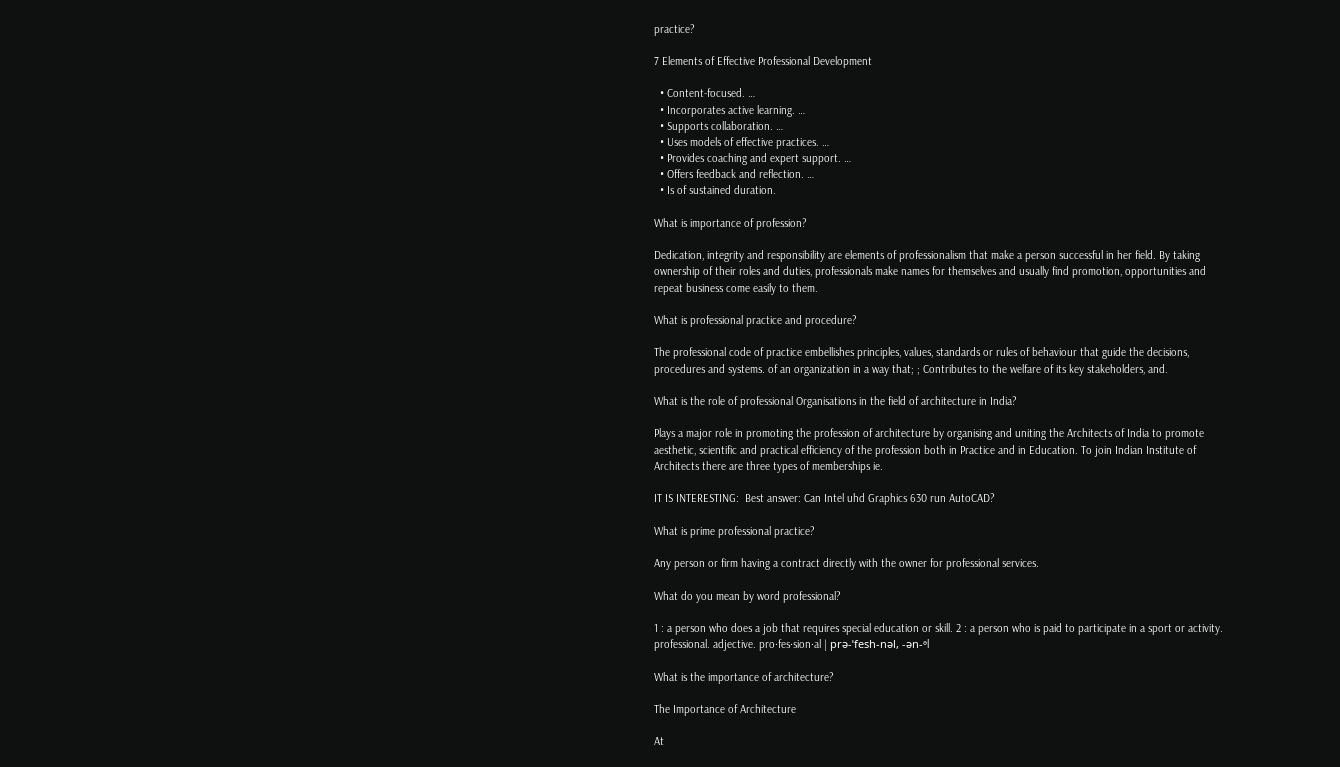practice?

7 Elements of Effective Professional Development

  • Content-focused. …
  • Incorporates active learning. …
  • Supports collaboration. …
  • Uses models of effective practices. …
  • Provides coaching and expert support. …
  • Offers feedback and reflection. …
  • Is of sustained duration.

What is importance of profession?

Dedication, integrity and responsibility are elements of professionalism that make a person successful in her field. By taking ownership of their roles and duties, professionals make names for themselves and usually find promotion, opportunities and repeat business come easily to them.

What is professional practice and procedure?

The professional code of practice embellishes principles, values, standards or rules of behaviour that guide the decisions, procedures and systems. of an organization in a way that; ; Contributes to the welfare of its key stakeholders, and.

What is the role of professional Organisations in the field of architecture in India?

Plays a major role in promoting the profession of architecture by organising and uniting the Architects of India to promote aesthetic, scientific and practical efficiency of the profession both in Practice and in Education. To join Indian Institute of Architects there are three types of memberships ie.

IT IS INTERESTING:  Best answer: Can Intel uhd Graphics 630 run AutoCAD?

What is prime professional practice?

Any person or firm having a contract directly with the owner for professional services.

What do you mean by word professional?

1 : a person who does a job that requires special education or skill. 2 : a person who is paid to participate in a sport or activity. professional. adjective. pro·fes·sion·al | prə-ˈfesh-nəl, -ən-ᵊl

What is the importance of architecture?

The Importance of Architecture

At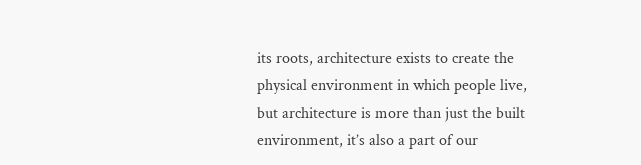its roots, architecture exists to create the physical environment in which people live, but architecture is more than just the built environment, it’s also a part of our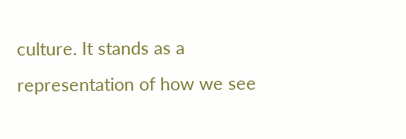culture. It stands as a representation of how we see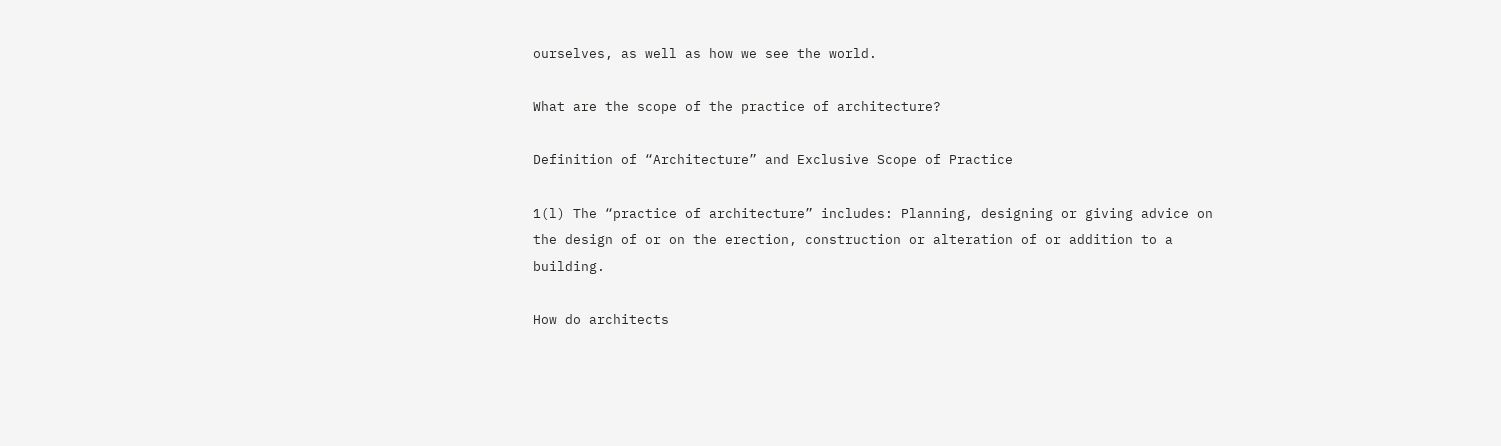ourselves, as well as how we see the world.

What are the scope of the practice of architecture?

Definition of “Architecture” and Exclusive Scope of Practice

1(l) The “practice of architecture” includes: Planning, designing or giving advice on the design of or on the erection, construction or alteration of or addition to a building.

How do architects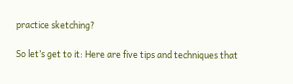practice sketching?

So let’s get to it: Here are five tips and techniques that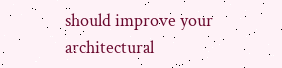should improve your architectural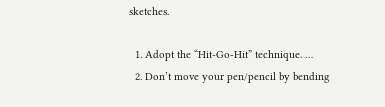sketches.

  1. Adopt the “Hit-Go-Hit” technique. …
  2. Don’t move your pen/pencil by bending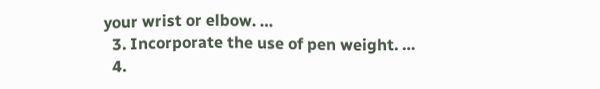your wrist or elbow. …
  3. Incorporate the use of pen weight. …
  4.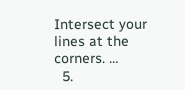Intersect your lines at the corners. …
  5.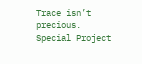Trace isn’t precious.
Special Project